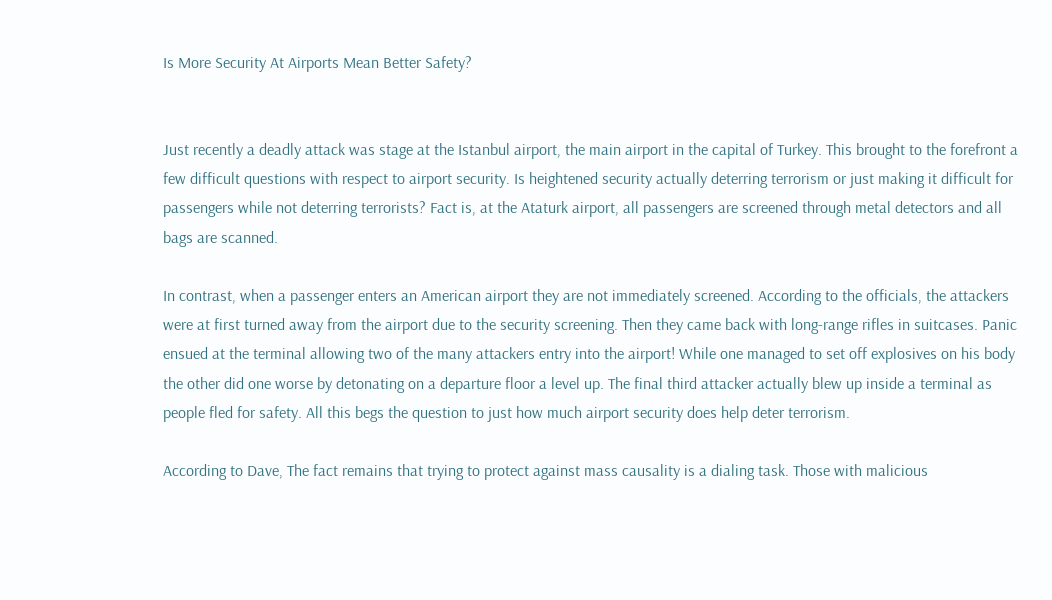Is More Security At Airports Mean Better Safety?


Just recently a deadly attack was stage at the Istanbul airport, the main airport in the capital of Turkey. This brought to the forefront a few difficult questions with respect to airport security. Is heightened security actually deterring terrorism or just making it difficult for passengers while not deterring terrorists? Fact is, at the Ataturk airport, all passengers are screened through metal detectors and all bags are scanned.

In contrast, when a passenger enters an American airport they are not immediately screened. According to the officials, the attackers were at first turned away from the airport due to the security screening. Then they came back with long-range rifles in suitcases. Panic ensued at the terminal allowing two of the many attackers entry into the airport! While one managed to set off explosives on his body the other did one worse by detonating on a departure floor a level up. The final third attacker actually blew up inside a terminal as people fled for safety. All this begs the question to just how much airport security does help deter terrorism.

According to Dave, The fact remains that trying to protect against mass causality is a dialing task. Those with malicious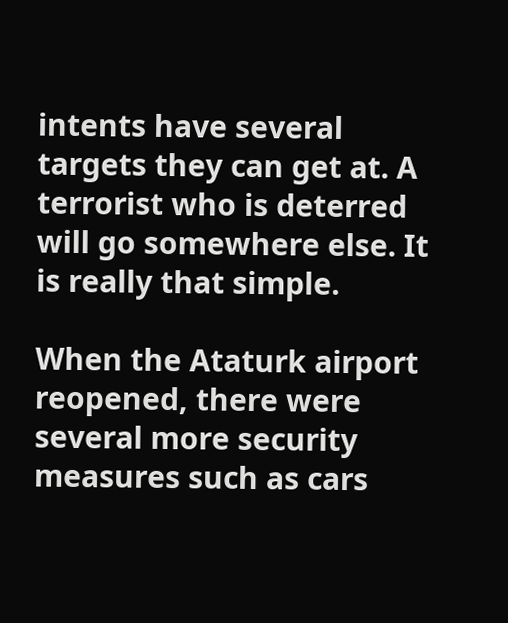intents have several targets they can get at. A terrorist who is deterred will go somewhere else. It is really that simple.

When the Ataturk airport reopened, there were several more security measures such as cars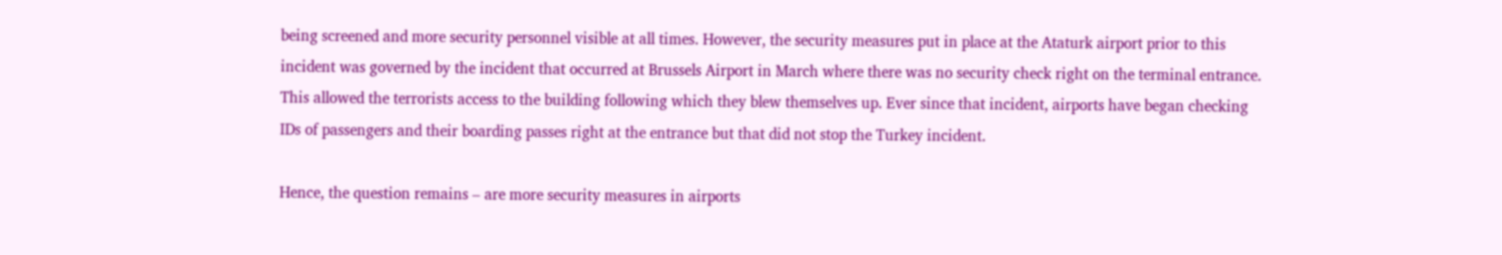being screened and more security personnel visible at all times. However, the security measures put in place at the Ataturk airport prior to this incident was governed by the incident that occurred at Brussels Airport in March where there was no security check right on the terminal entrance. This allowed the terrorists access to the building following which they blew themselves up. Ever since that incident, airports have began checking IDs of passengers and their boarding passes right at the entrance but that did not stop the Turkey incident.

Hence, the question remains – are more security measures in airports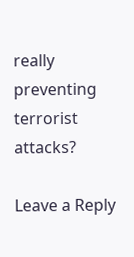really preventing terrorist attacks?

Leave a Reply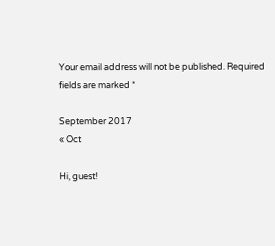Your email address will not be published. Required fields are marked *

September 2017
« Oct

Hi, guest!